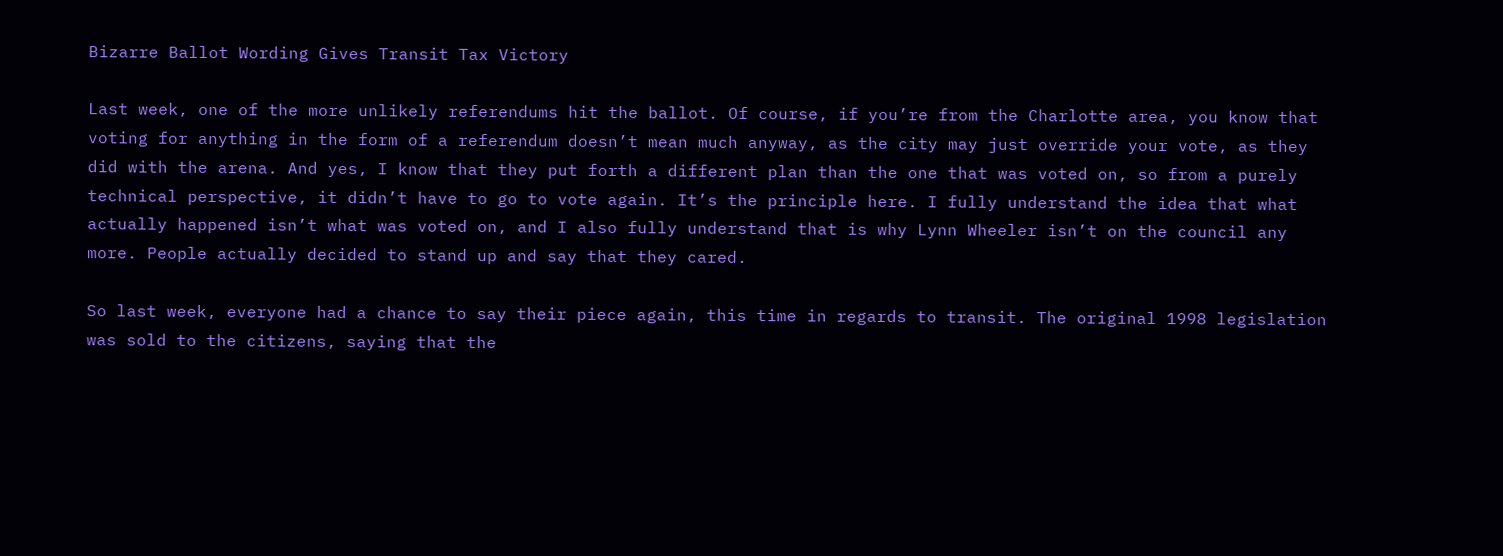Bizarre Ballot Wording Gives Transit Tax Victory

Last week, one of the more unlikely referendums hit the ballot. Of course, if you’re from the Charlotte area, you know that voting for anything in the form of a referendum doesn’t mean much anyway, as the city may just override your vote, as they did with the arena. And yes, I know that they put forth a different plan than the one that was voted on, so from a purely technical perspective, it didn’t have to go to vote again. It’s the principle here. I fully understand the idea that what actually happened isn’t what was voted on, and I also fully understand that is why Lynn Wheeler isn’t on the council any more. People actually decided to stand up and say that they cared.

So last week, everyone had a chance to say their piece again, this time in regards to transit. The original 1998 legislation was sold to the citizens, saying that the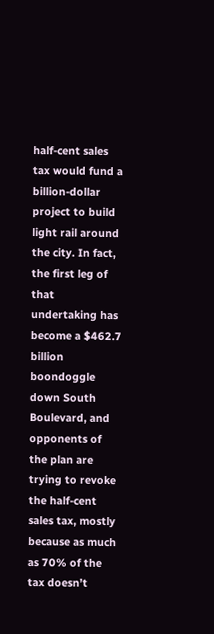half-cent sales tax would fund a billion-dollar project to build light rail around the city. In fact, the first leg of that undertaking has become a $462.7 billion boondoggle down South Boulevard, and opponents of the plan are trying to revoke the half-cent sales tax, mostly because as much as 70% of the tax doesn’t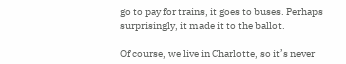go to pay for trains, it goes to buses. Perhaps surprisingly, it made it to the ballot.

Of course, we live in Charlotte, so it’s never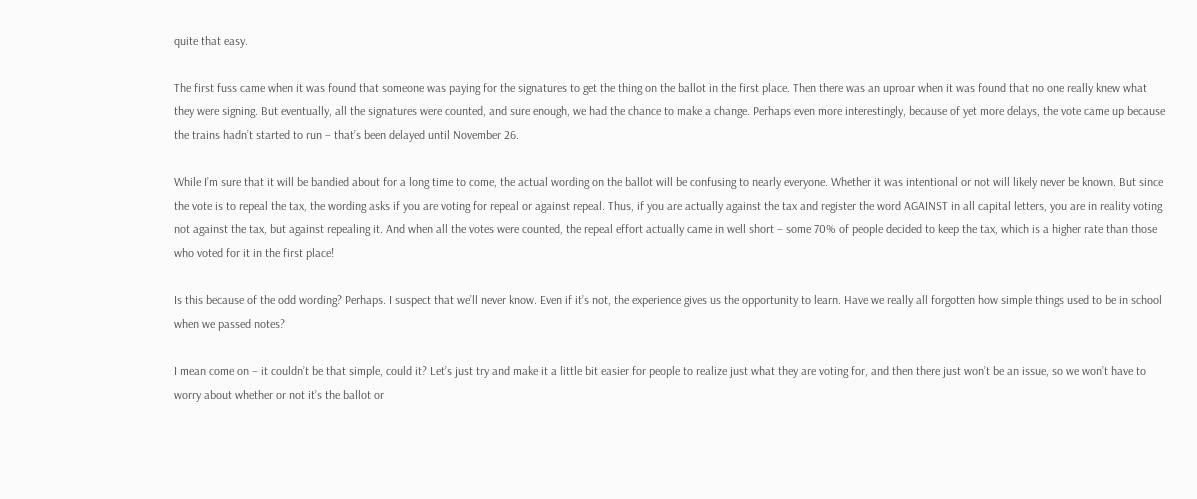quite that easy.

The first fuss came when it was found that someone was paying for the signatures to get the thing on the ballot in the first place. Then there was an uproar when it was found that no one really knew what they were signing. But eventually, all the signatures were counted, and sure enough, we had the chance to make a change. Perhaps even more interestingly, because of yet more delays, the vote came up because the trains hadn’t started to run – that’s been delayed until November 26.

While I’m sure that it will be bandied about for a long time to come, the actual wording on the ballot will be confusing to nearly everyone. Whether it was intentional or not will likely never be known. But since the vote is to repeal the tax, the wording asks if you are voting for repeal or against repeal. Thus, if you are actually against the tax and register the word AGAINST in all capital letters, you are in reality voting not against the tax, but against repealing it. And when all the votes were counted, the repeal effort actually came in well short – some 70% of people decided to keep the tax, which is a higher rate than those who voted for it in the first place!

Is this because of the odd wording? Perhaps. I suspect that we’ll never know. Even if it’s not, the experience gives us the opportunity to learn. Have we really all forgotten how simple things used to be in school when we passed notes?

I mean come on – it couldn’t be that simple, could it? Let’s just try and make it a little bit easier for people to realize just what they are voting for, and then there just won’t be an issue, so we won’t have to worry about whether or not it’s the ballot or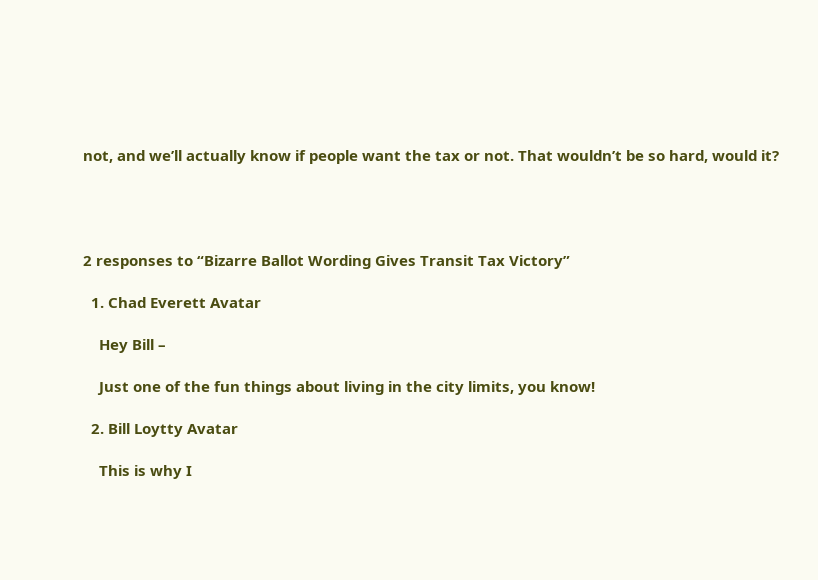not, and we’ll actually know if people want the tax or not. That wouldn’t be so hard, would it?




2 responses to “Bizarre Ballot Wording Gives Transit Tax Victory”

  1. Chad Everett Avatar

    Hey Bill –

    Just one of the fun things about living in the city limits, you know!

  2. Bill Loytty Avatar

    This is why I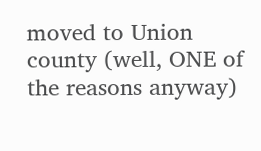moved to Union county (well, ONE of the reasons anyway)